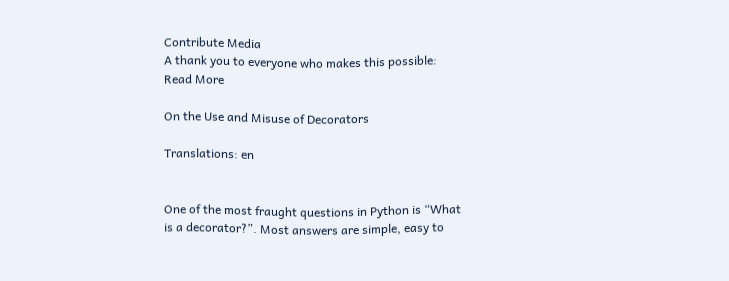Contribute Media
A thank you to everyone who makes this possible: Read More

On the Use and Misuse of Decorators

Translations: en


One of the most fraught questions in Python is “What is a decorator?”. Most answers are simple, easy to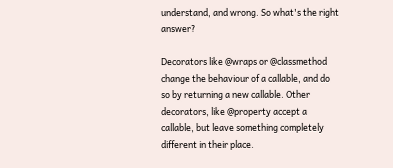understand, and wrong. So what's the right answer?

Decorators like @wraps or @classmethod change the behaviour of a callable, and do so by returning a new callable. Other decorators, like @property accept a callable, but leave something completely different in their place.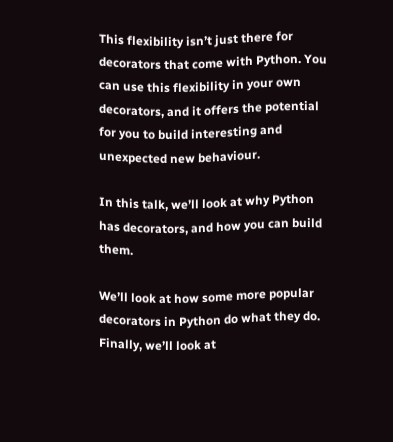This flexibility isn’t just there for decorators that come with Python. You can use this flexibility in your own decorators, and it offers the potential for you to build interesting and unexpected new behaviour.

In this talk, we’ll look at why Python has decorators, and how you can build them.

We’ll look at how some more popular decorators in Python do what they do. Finally, we’ll look at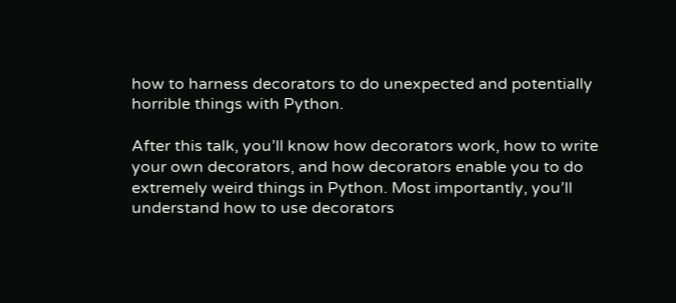how to harness decorators to do unexpected and potentially horrible things with Python.

After this talk, you’ll know how decorators work, how to write your own decorators, and how decorators enable you to do extremely weird things in Python. Most importantly, you’ll understand how to use decorators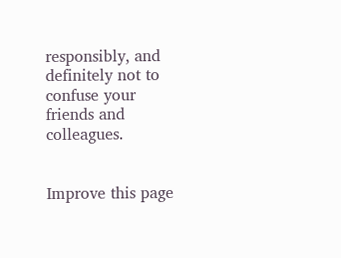responsibly, and definitely not to confuse your friends and colleagues.


Improve this page